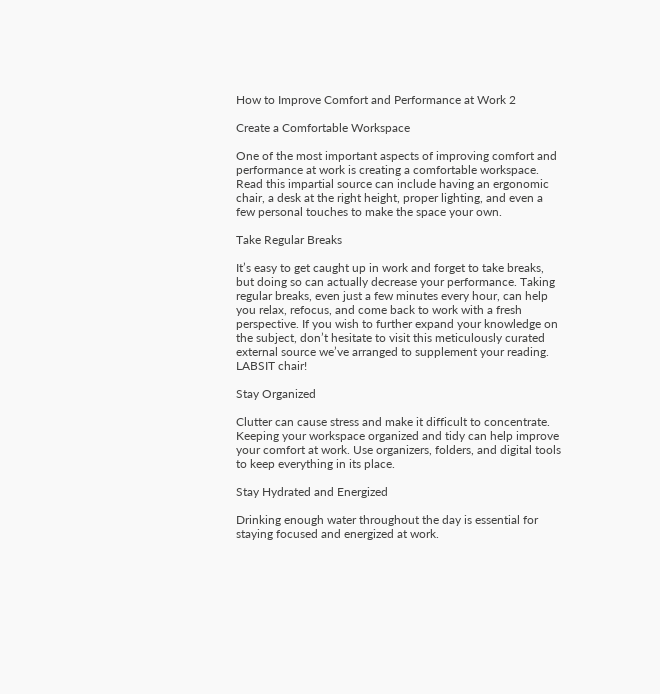How to Improve Comfort and Performance at Work 2

Create a Comfortable Workspace

One of the most important aspects of improving comfort and performance at work is creating a comfortable workspace. Read this impartial source can include having an ergonomic chair, a desk at the right height, proper lighting, and even a few personal touches to make the space your own.

Take Regular Breaks

It’s easy to get caught up in work and forget to take breaks, but doing so can actually decrease your performance. Taking regular breaks, even just a few minutes every hour, can help you relax, refocus, and come back to work with a fresh perspective. If you wish to further expand your knowledge on the subject, don’t hesitate to visit this meticulously curated external source we’ve arranged to supplement your reading. LABSIT chair!

Stay Organized

Clutter can cause stress and make it difficult to concentrate. Keeping your workspace organized and tidy can help improve your comfort at work. Use organizers, folders, and digital tools to keep everything in its place.

Stay Hydrated and Energized

Drinking enough water throughout the day is essential for staying focused and energized at work.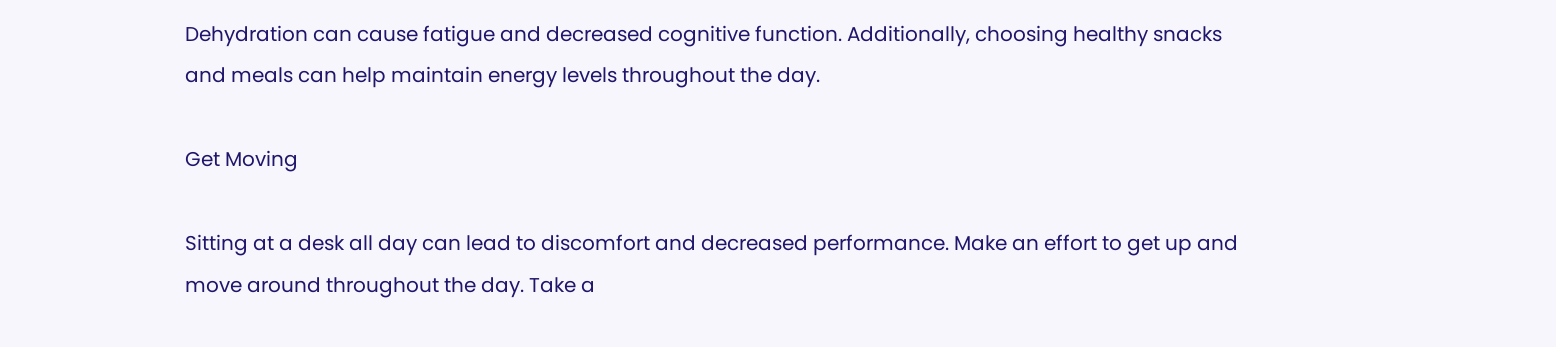Dehydration can cause fatigue and decreased cognitive function. Additionally, choosing healthy snacks and meals can help maintain energy levels throughout the day.

Get Moving

Sitting at a desk all day can lead to discomfort and decreased performance. Make an effort to get up and move around throughout the day. Take a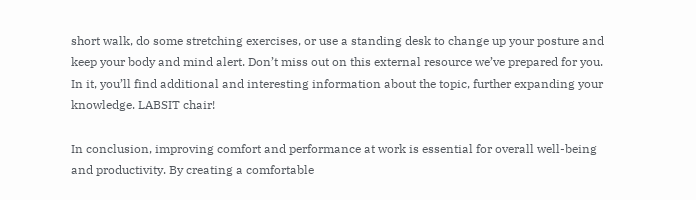short walk, do some stretching exercises, or use a standing desk to change up your posture and keep your body and mind alert. Don’t miss out on this external resource we’ve prepared for you. In it, you’ll find additional and interesting information about the topic, further expanding your knowledge. LABSIT chair!

In conclusion, improving comfort and performance at work is essential for overall well-being and productivity. By creating a comfortable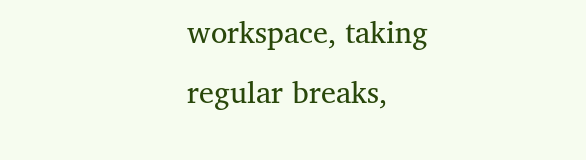workspace, taking regular breaks,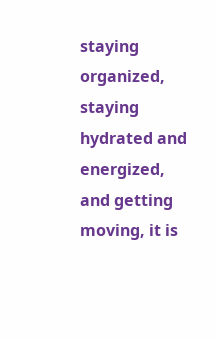staying organized, staying hydrated and energized, and getting moving, it is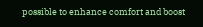possible to enhance comfort and boost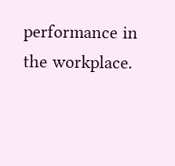performance in the workplace.